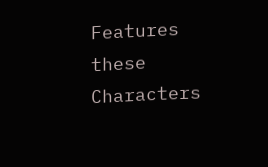Features these Characters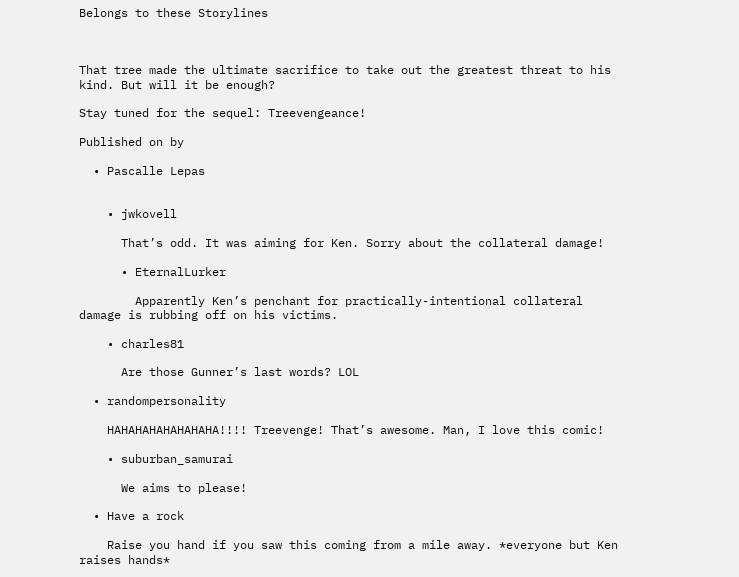Belongs to these Storylines



That tree made the ultimate sacrifice to take out the greatest threat to his kind. But will it be enough?

Stay tuned for the sequel: Treevengeance!

Published on by

  • Pascalle Lepas


    • jwkovell

      That’s odd. It was aiming for Ken. Sorry about the collateral damage!

      • EternalLurker

        Apparently Ken’s penchant for practically-intentional collateral damage is rubbing off on his victims.

    • charles81

      Are those Gunner’s last words? LOL

  • randompersonality

    HAHAHAHAHAHAHAHA!!!! Treevenge! That’s awesome. Man, I love this comic!

    • suburban_samurai

      We aims to please!

  • Have a rock

    Raise you hand if you saw this coming from a mile away. *everyone but Ken raises hands*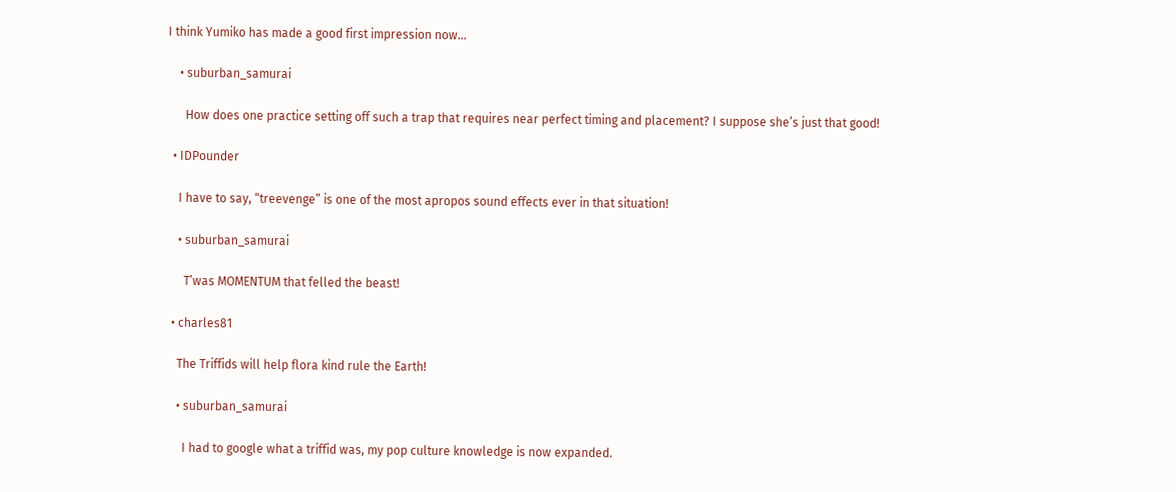I think Yumiko has made a good first impression now…

    • suburban_samurai

      How does one practice setting off such a trap that requires near perfect timing and placement? I suppose she’s just that good!

  • IDPounder

    I have to say, “treevenge” is one of the most apropos sound effects ever in that situation!

    • suburban_samurai

      T’was MOMENTUM that felled the beast!

  • charles81

    The Triffids will help flora kind rule the Earth!

    • suburban_samurai

      I had to google what a triffid was, my pop culture knowledge is now expanded.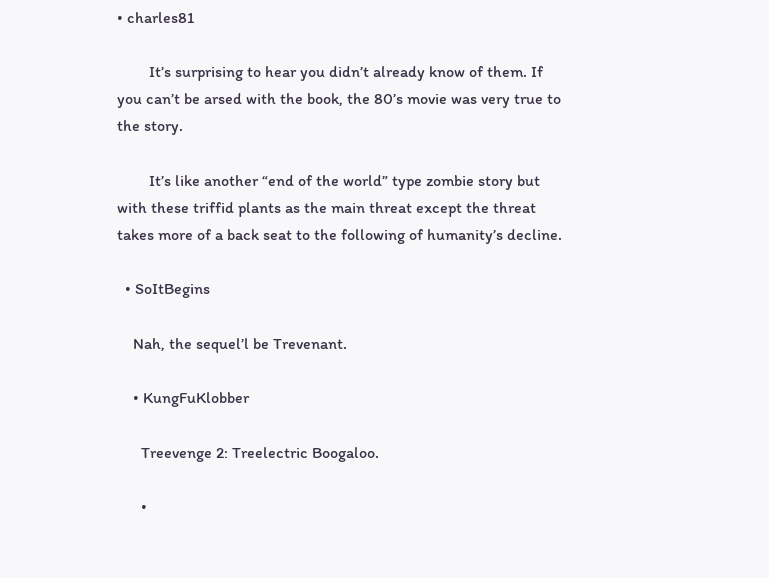• charles81

        It’s surprising to hear you didn’t already know of them. If you can’t be arsed with the book, the 80’s movie was very true to the story.

        It’s like another “end of the world” type zombie story but with these triffid plants as the main threat except the threat takes more of a back seat to the following of humanity’s decline.

  • SoItBegins

    Nah, the sequel’l be Trevenant.

    • KungFuKlobber

      Treevenge 2: Treelectric Boogaloo.

      •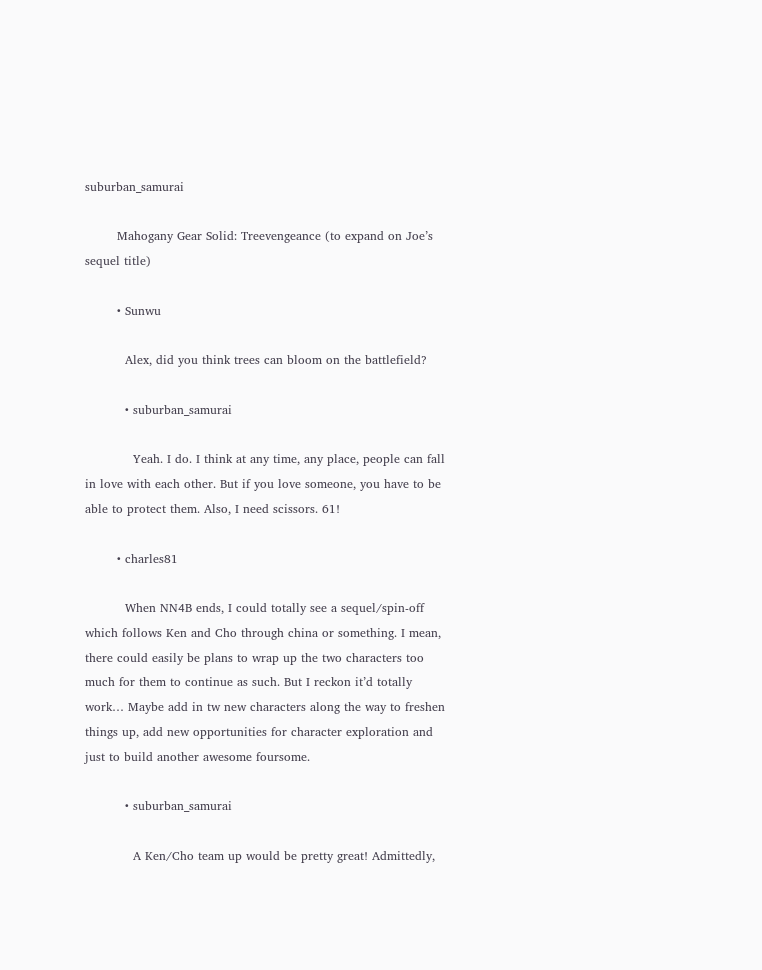suburban_samurai

        Mahogany Gear Solid: Treevengeance (to expand on Joe’s sequel title)

        • Sunwu

          Alex, did you think trees can bloom on the battlefield?

          • suburban_samurai

            Yeah. I do. I think at any time, any place, people can fall in love with each other. But if you love someone, you have to be able to protect them. Also, I need scissors. 61!

        • charles81

          When NN4B ends, I could totally see a sequel/spin-off which follows Ken and Cho through china or something. I mean, there could easily be plans to wrap up the two characters too much for them to continue as such. But I reckon it’d totally work… Maybe add in tw new characters along the way to freshen things up, add new opportunities for character exploration and just to build another awesome foursome.

          • suburban_samurai

            A Ken/Cho team up would be pretty great! Admittedly,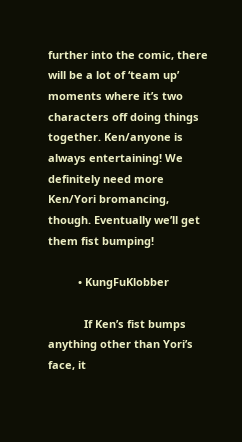further into the comic, there will be a lot of ‘team up’ moments where it’s two characters off doing things together. Ken/anyone is always entertaining! We definitely need more Ken/Yori bromancing, though. Eventually we’ll get them fist bumping!

          • KungFuKlobber

            If Ken’s fist bumps anything other than Yori’s face, it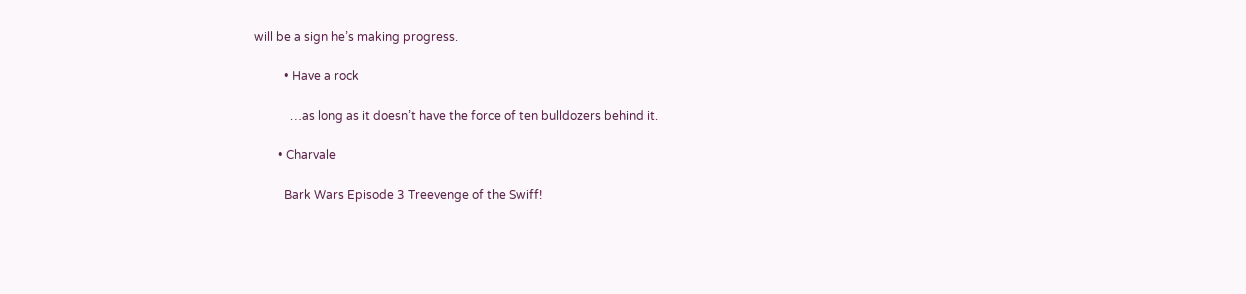will be a sign he’s making progress.

          • Have a rock

            …as long as it doesn’t have the force of ten bulldozers behind it.

        • Charvale

          Bark Wars Episode 3 Treevenge of the Swiff!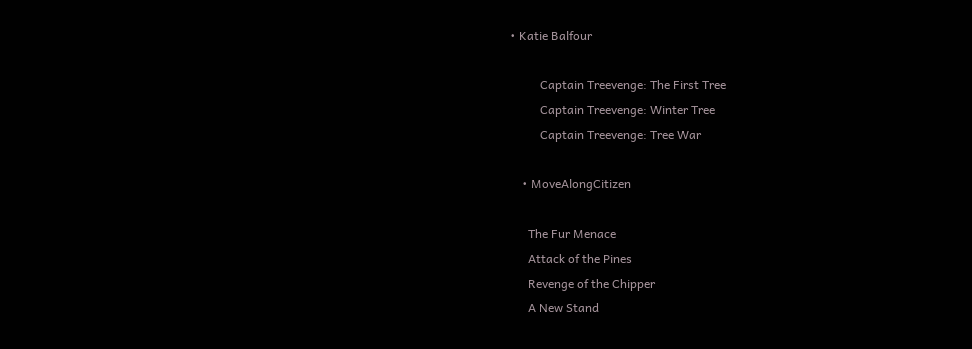• Katie Balfour

          Captain Treevenge: The First Tree
          Captain Treevenge: Winter Tree
          Captain Treevenge: Tree War

    • MoveAlongCitizen

      The Fur Menace
      Attack of the Pines
      Revenge of the Chipper
      A New Stand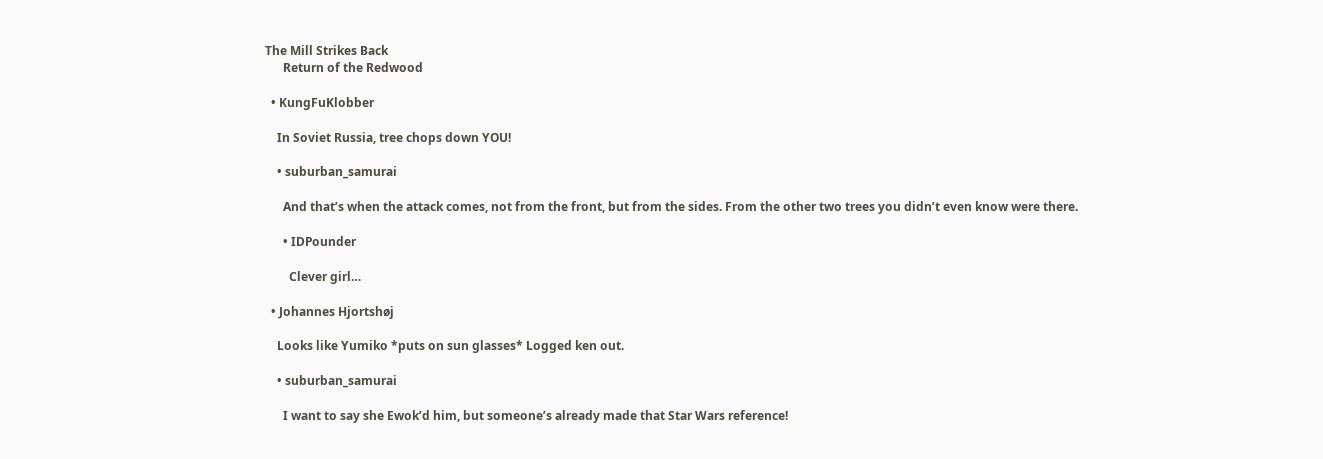The Mill Strikes Back
      Return of the Redwood

  • KungFuKlobber

    In Soviet Russia, tree chops down YOU!

    • suburban_samurai

      And that’s when the attack comes, not from the front, but from the sides. From the other two trees you didn’t even know were there.

      • IDPounder

        Clever girl…

  • Johannes Hjortshøj

    Looks like Yumiko *puts on sun glasses* Logged ken out.

    • suburban_samurai

      I want to say she Ewok’d him, but someone’s already made that Star Wars reference!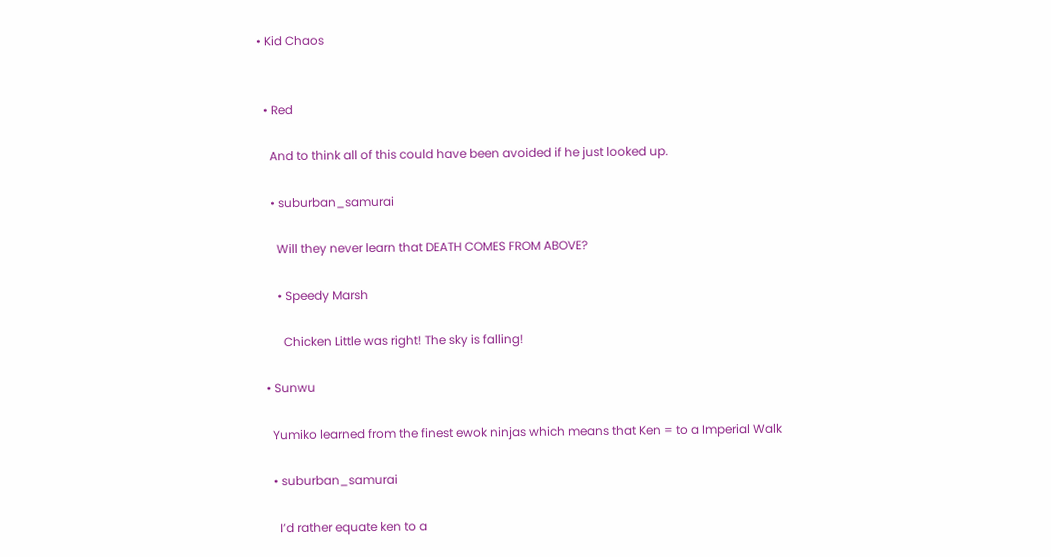• Kid Chaos


  • Red

    And to think all of this could have been avoided if he just looked up.

    • suburban_samurai

      Will they never learn that DEATH COMES FROM ABOVE?

      • Speedy Marsh

        Chicken Little was right! The sky is falling!

  • Sunwu

    Yumiko learned from the finest ewok ninjas which means that Ken = to a Imperial Walk

    • suburban_samurai

      I’d rather equate ken to a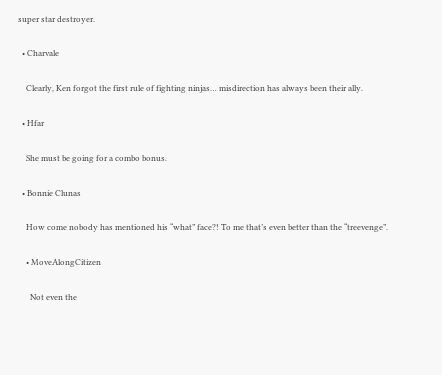super star destroyer.

  • Charvale

    Clearly, Ken forgot the first rule of fighting ninjas… misdirection has always been their ally.

  • Hfar

    She must be going for a combo bonus.

  • Bonnie Clunas

    How come nobody has mentioned his “what” face?! To me that’s even better than the “treevenge”.

    • MoveAlongCitizen

      Not even the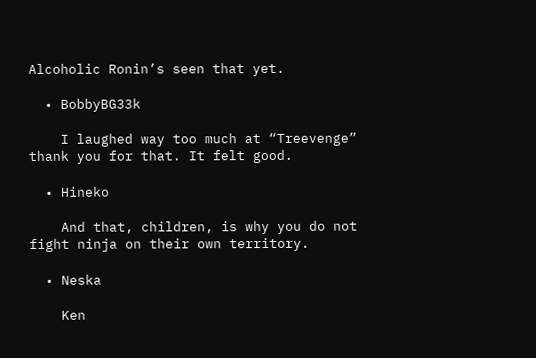Alcoholic Ronin’s seen that yet.

  • BobbyBG33k

    I laughed way too much at “Treevenge” thank you for that. It felt good.

  • Hineko

    And that, children, is why you do not fight ninja on their own territory.

  • Neska

    Ken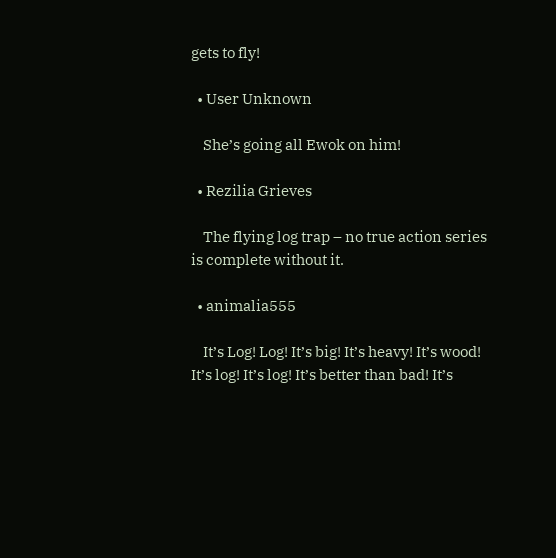gets to fly!

  • User Unknown

    She’s going all Ewok on him!

  • Rezilia Grieves

    The flying log trap – no true action series is complete without it.

  • animalia555

    It’s Log! Log! It’s big! It’s heavy! It’s wood! It’s log! It’s log! It’s better than bad! It’s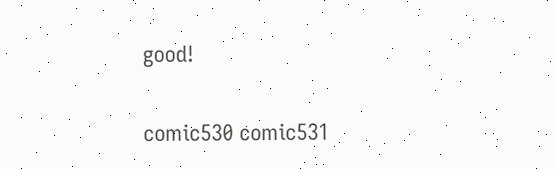good!

comic530 comic531